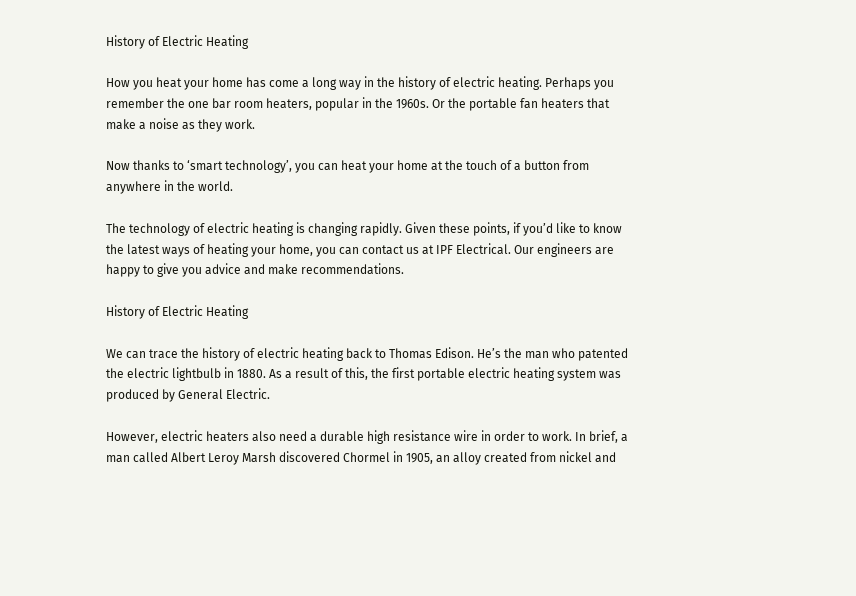History of Electric Heating

How you heat your home has come a long way in the history of electric heating. Perhaps you remember the one bar room heaters, popular in the 1960s. Or the portable fan heaters that make a noise as they work.

Now thanks to ‘smart technology’, you can heat your home at the touch of a button from anywhere in the world.

The technology of electric heating is changing rapidly. Given these points, if you’d like to know the latest ways of heating your home, you can contact us at IPF Electrical. Our engineers are happy to give you advice and make recommendations.

History of Electric Heating

We can trace the history of electric heating back to Thomas Edison. He’s the man who patented the electric lightbulb in 1880. As a result of this, the first portable electric heating system was produced by General Electric.

However, electric heaters also need a durable high resistance wire in order to work. In brief, a man called Albert Leroy Marsh discovered Chormel in 1905, an alloy created from nickel and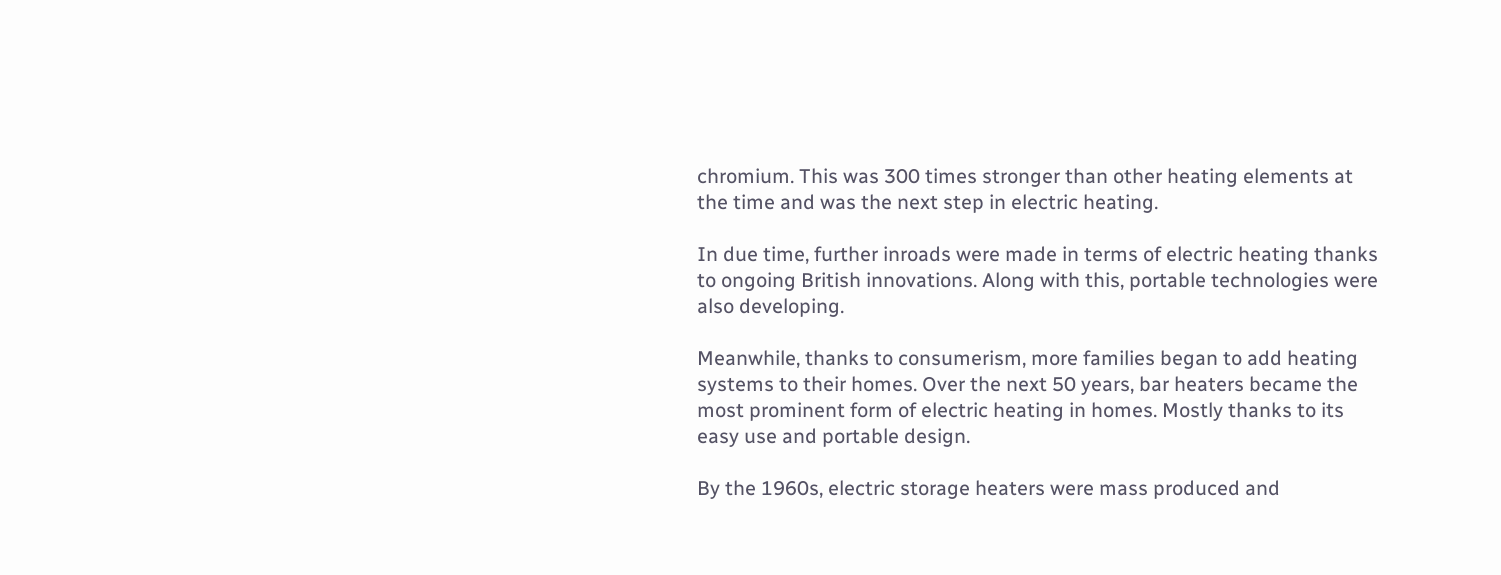chromium. This was 300 times stronger than other heating elements at the time and was the next step in electric heating.

In due time, further inroads were made in terms of electric heating thanks to ongoing British innovations. Along with this, portable technologies were also developing.

Meanwhile, thanks to consumerism, more families began to add heating systems to their homes. Over the next 50 years, bar heaters became the most prominent form of electric heating in homes. Mostly thanks to its easy use and portable design.

By the 1960s, electric storage heaters were mass produced and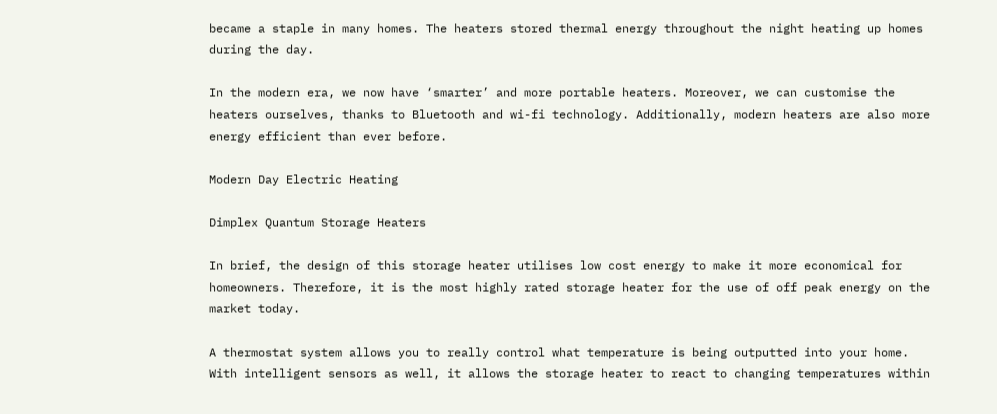became a staple in many homes. The heaters stored thermal energy throughout the night heating up homes during the day.

In the modern era, we now have ‘smarter’ and more portable heaters. Moreover, we can customise the heaters ourselves, thanks to Bluetooth and wi-fi technology. Additionally, modern heaters are also more energy efficient than ever before.

Modern Day Electric Heating

Dimplex Quantum Storage Heaters

In brief, the design of this storage heater utilises low cost energy to make it more economical for homeowners. Therefore, it is the most highly rated storage heater for the use of off peak energy on the market today.

A thermostat system allows you to really control what temperature is being outputted into your home. With intelligent sensors as well, it allows the storage heater to react to changing temperatures within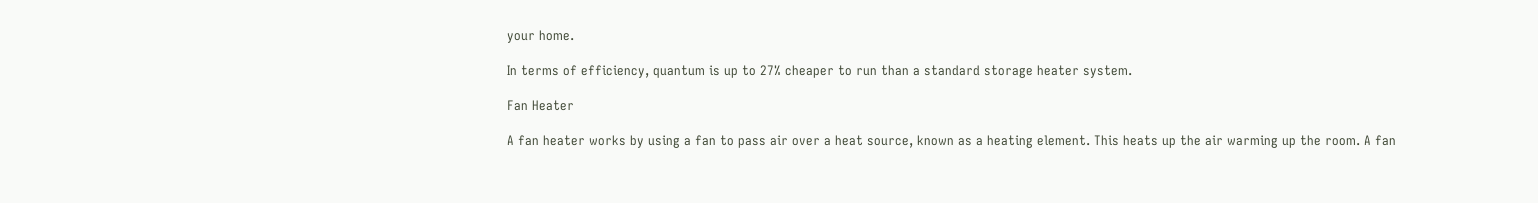your home.

In terms of efficiency, quantum is up to 27% cheaper to run than a standard storage heater system.

Fan Heater

A fan heater works by using a fan to pass air over a heat source, known as a heating element. This heats up the air warming up the room. A fan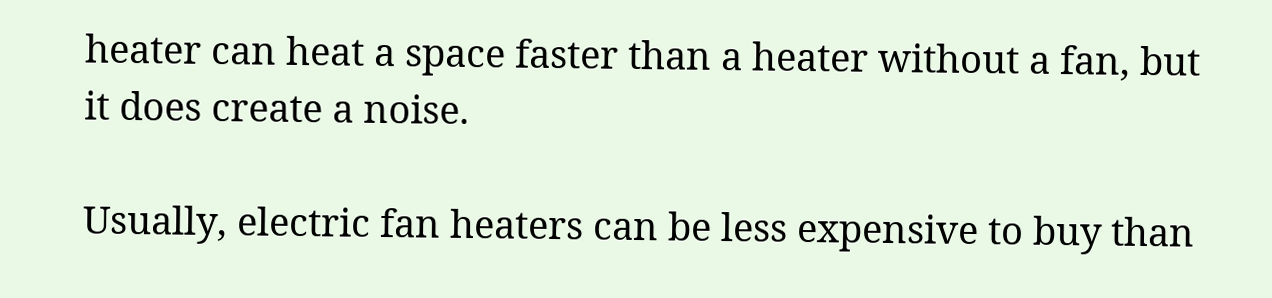heater can heat a space faster than a heater without a fan, but it does create a noise.

Usually, electric fan heaters can be less expensive to buy than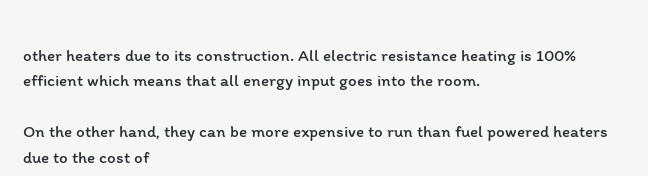other heaters due to its construction. All electric resistance heating is 100% efficient which means that all energy input goes into the room.

On the other hand, they can be more expensive to run than fuel powered heaters due to the cost of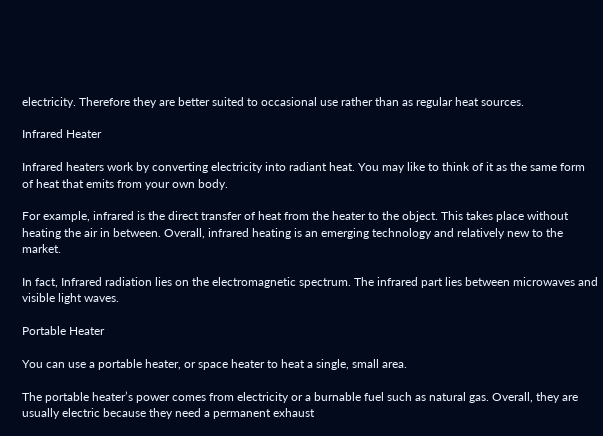electricity. Therefore they are better suited to occasional use rather than as regular heat sources.

Infrared Heater

Infrared heaters work by converting electricity into radiant heat. You may like to think of it as the same form of heat that emits from your own body.

For example, infrared is the direct transfer of heat from the heater to the object. This takes place without heating the air in between. Overall, infrared heating is an emerging technology and relatively new to the market.

In fact, Infrared radiation lies on the electromagnetic spectrum. The infrared part lies between microwaves and visible light waves.

Portable Heater

You can use a portable heater, or space heater to heat a single, small area.

The portable heater’s power comes from electricity or a burnable fuel such as natural gas. Overall, they are usually electric because they need a permanent exhaust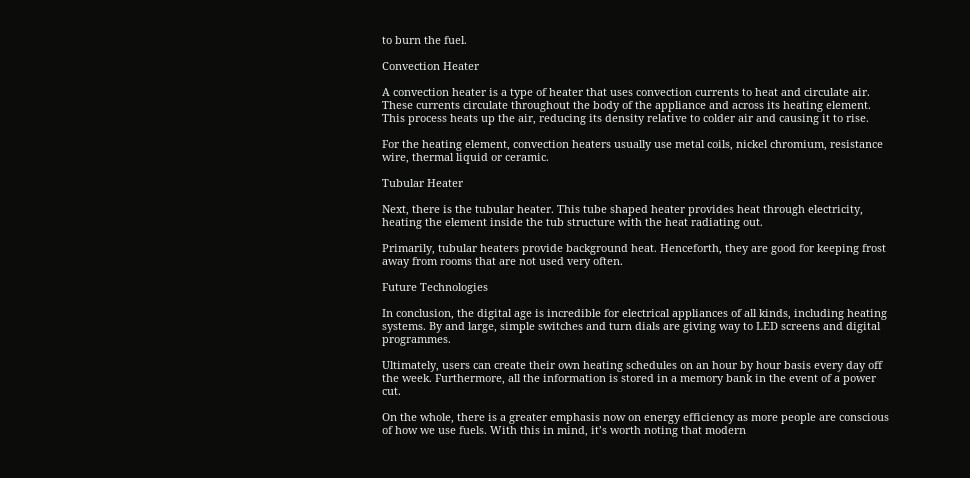to burn the fuel.

Convection Heater

A convection heater is a type of heater that uses convection currents to heat and circulate air. These currents circulate throughout the body of the appliance and across its heating element. This process heats up the air, reducing its density relative to colder air and causing it to rise.

For the heating element, convection heaters usually use metal coils, nickel chromium, resistance wire, thermal liquid or ceramic.

Tubular Heater

Next, there is the tubular heater. This tube shaped heater provides heat through electricity, heating the element inside the tub structure with the heat radiating out.

Primarily, tubular heaters provide background heat. Henceforth, they are good for keeping frost away from rooms that are not used very often.

Future Technologies

In conclusion, the digital age is incredible for electrical appliances of all kinds, including heating systems. By and large, simple switches and turn dials are giving way to LED screens and digital programmes.

Ultimately, users can create their own heating schedules on an hour by hour basis every day off the week. Furthermore, all the information is stored in a memory bank in the event of a power cut.

On the whole, there is a greater emphasis now on energy efficiency as more people are conscious of how we use fuels. With this in mind, it’s worth noting that modern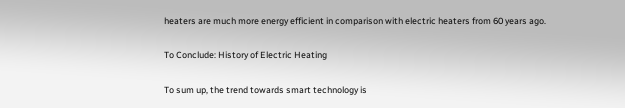heaters are much more energy efficient in comparison with electric heaters from 60 years ago.

To Conclude: History of Electric Heating

To sum up, the trend towards smart technology is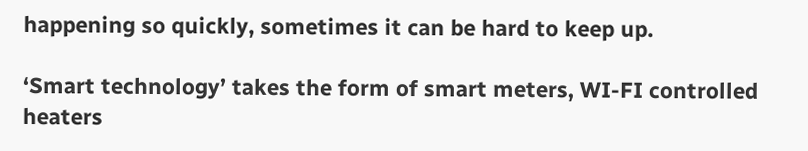happening so quickly, sometimes it can be hard to keep up.

‘Smart technology’ takes the form of smart meters, WI-FI controlled heaters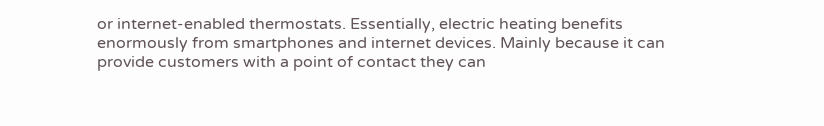or internet-enabled thermostats. Essentially, electric heating benefits enormously from smartphones and internet devices. Mainly because it can provide customers with a point of contact they can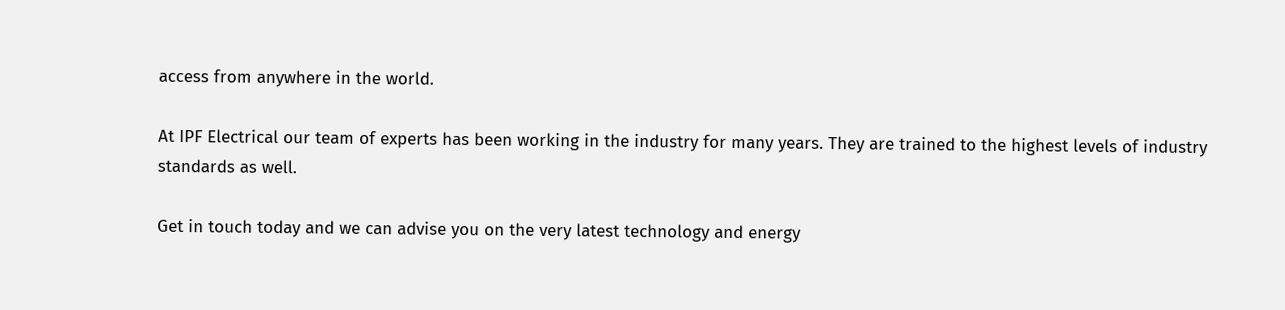access from anywhere in the world.

At IPF Electrical our team of experts has been working in the industry for many years. They are trained to the highest levels of industry standards as well.

Get in touch today and we can advise you on the very latest technology and energy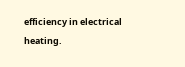efficiency in electrical heating.